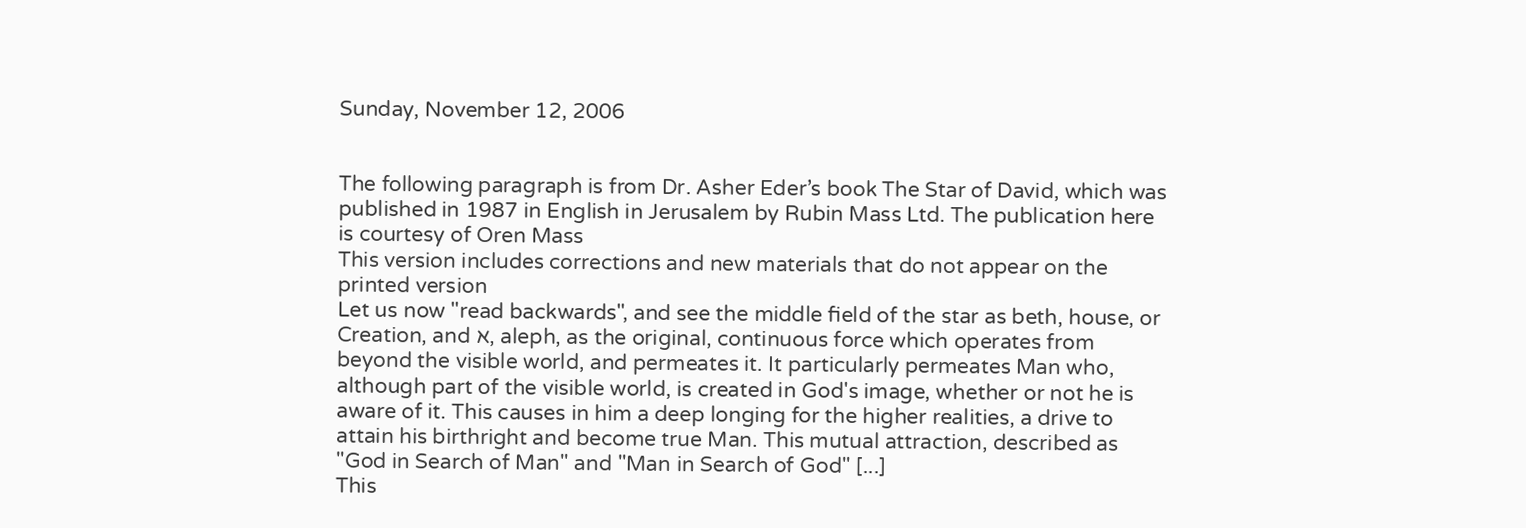Sunday, November 12, 2006


The following paragraph is from Dr. Asher Eder’s book The Star of David, which was published in 1987 in English in Jerusalem by Rubin Mass Ltd. The publication here is courtesy of Oren Mass
This version includes corrections and new materials that do not appear on the printed version
Let us now "read backwards", and see the middle field of the star as beth, house, or Creation, and א, aleph, as the original, continuous force which operates from beyond the visible world, and permeates it. It particularly permeates Man who, although part of the visible world, is created in God's image, whether or not he is aware of it. This causes in him a deep longing for the higher realities, a drive to attain his birthright and become true Man. This mutual attraction, described as "God in Search of Man" and "Man in Search of God" [...]
This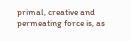primal, creative and permeating force is, as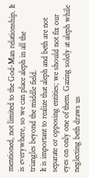mentioned, not limited to the God-Man relationship. It is everywhere, so we can place aleph in all the triangles beyond the middle field.
It is important to realize that aleph and beth are not separate or opposing entities; we should not fix our eyes on only one of them. Gazing solely at aleph while neglecting beth draws us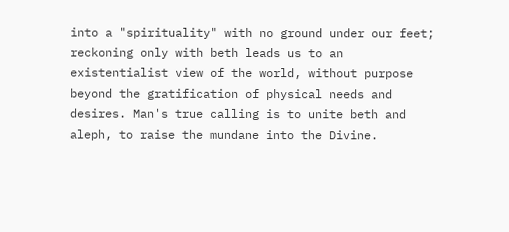into a "spirituality" with no ground under our feet; reckoning only with beth leads us to an existentialist view of the world, without purpose beyond the gratification of physical needs and desires. Man's true calling is to unite beth and aleph, to raise the mundane into the Divine.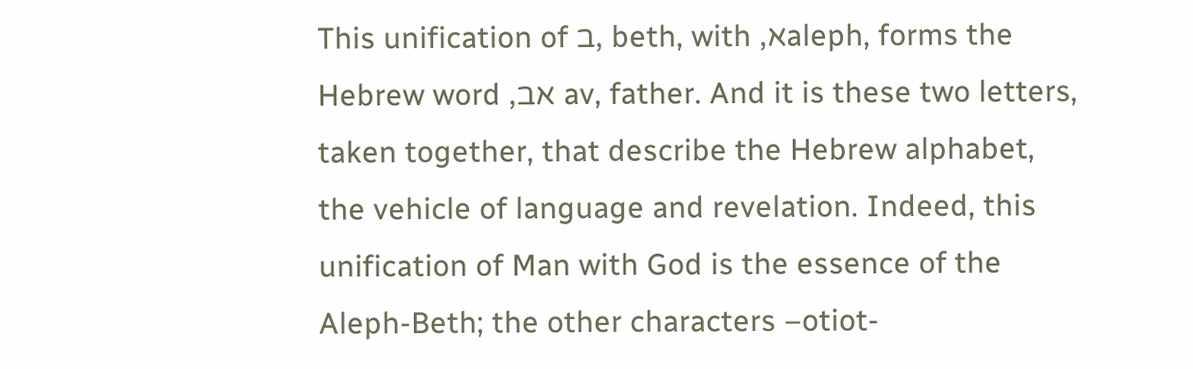This unification of ב, beth, with ,אaleph, forms the Hebrew word ,אב av, father. And it is these two letters, taken together, that describe the Hebrew alphabet, the vehicle of language and revelation. Indeed, this unification of Man with God is the essence of the Aleph-Beth; the other characters –otiot-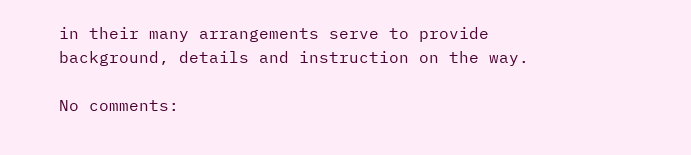in their many arrangements serve to provide background, details and instruction on the way.

No comments: